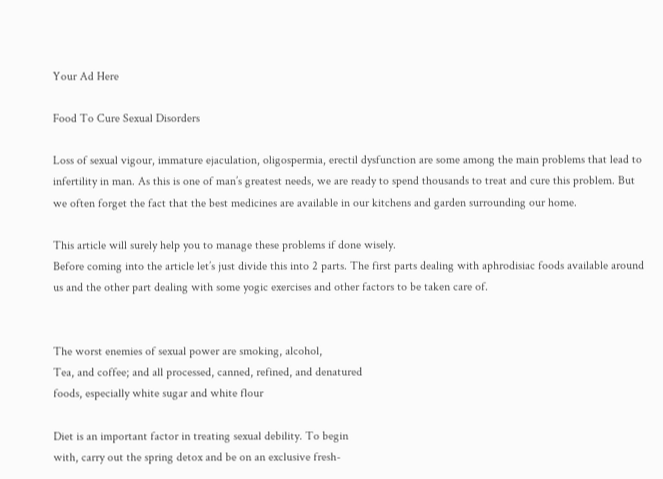Your Ad Here

Food To Cure Sexual Disorders

Loss of sexual vigour, immature ejaculation, oligospermia, erectil dysfunction are some among the main problems that lead to infertility in man. As this is one of man’s greatest needs, we are ready to spend thousands to treat and cure this problem. But we often forget the fact that the best medicines are available in our kitchens and garden surrounding our home.

This article will surely help you to manage these problems if done wisely.
Before coming into the article let’s just divide this into 2 parts. The first parts dealing with aphrodisiac foods available around us and the other part dealing with some yogic exercises and other factors to be taken care of.


The worst enemies of sexual power are smoking, alcohol,
Tea, and coffee; and all processed, canned, refined, and denatured
foods, especially white sugar and white flour

Diet is an important factor in treating sexual debility. To begin
with, carry out the spring detox and be on an exclusive fresh-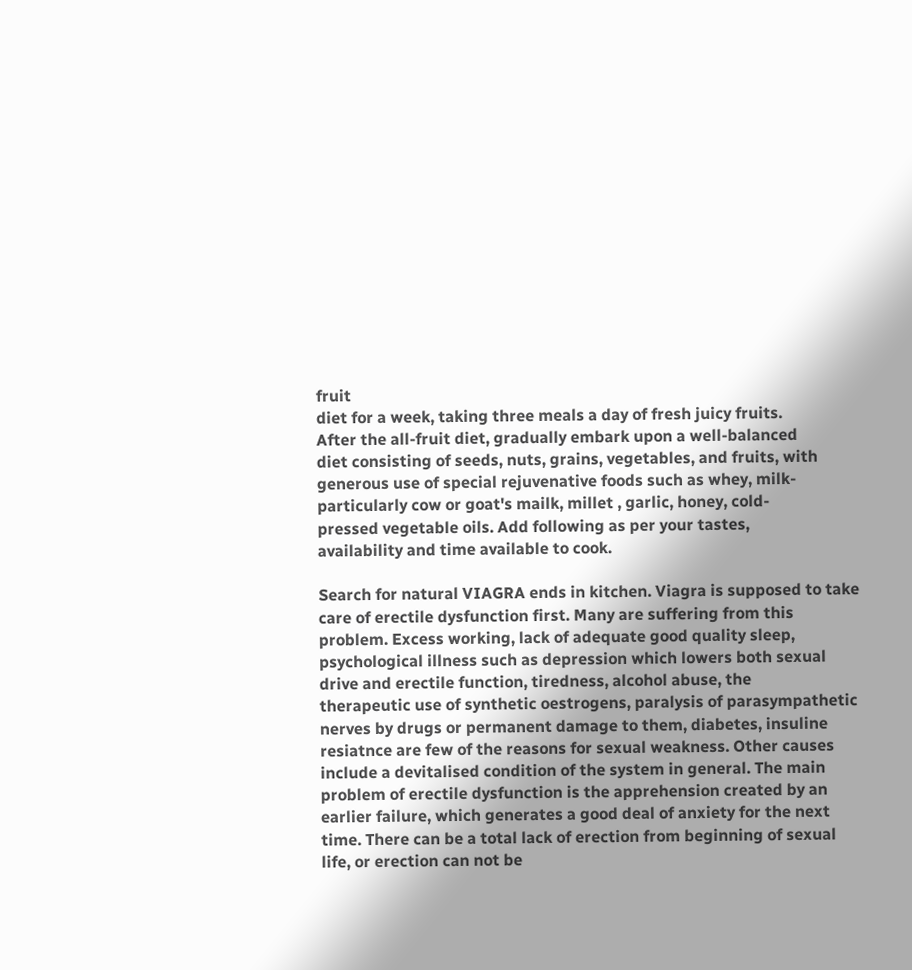fruit
diet for a week, taking three meals a day of fresh juicy fruits.
After the all-fruit diet, gradually embark upon a well-balanced
diet consisting of seeds, nuts, grains, vegetables, and fruits, with
generous use of special rejuvenative foods such as whey, milk-
particularly cow or goat's mailk, millet , garlic, honey, cold-
pressed vegetable oils. Add following as per your tastes,
availability and time available to cook.

Search for natural VIAGRA ends in kitchen. Viagra is supposed to take
care of erectile dysfunction first. Many are suffering from this
problem. Excess working, lack of adequate good quality sleep,
psychological illness such as depression which lowers both sexual
drive and erectile function, tiredness, alcohol abuse, the
therapeutic use of synthetic oestrogens, paralysis of parasympathetic
nerves by drugs or permanent damage to them, diabetes, insuline
resiatnce are few of the reasons for sexual weakness. Other causes
include a devitalised condition of the system in general. The main
problem of erectile dysfunction is the apprehension created by an
earlier failure, which generates a good deal of anxiety for the next
time. There can be a total lack of erection from beginning of sexual
life, or erection can not be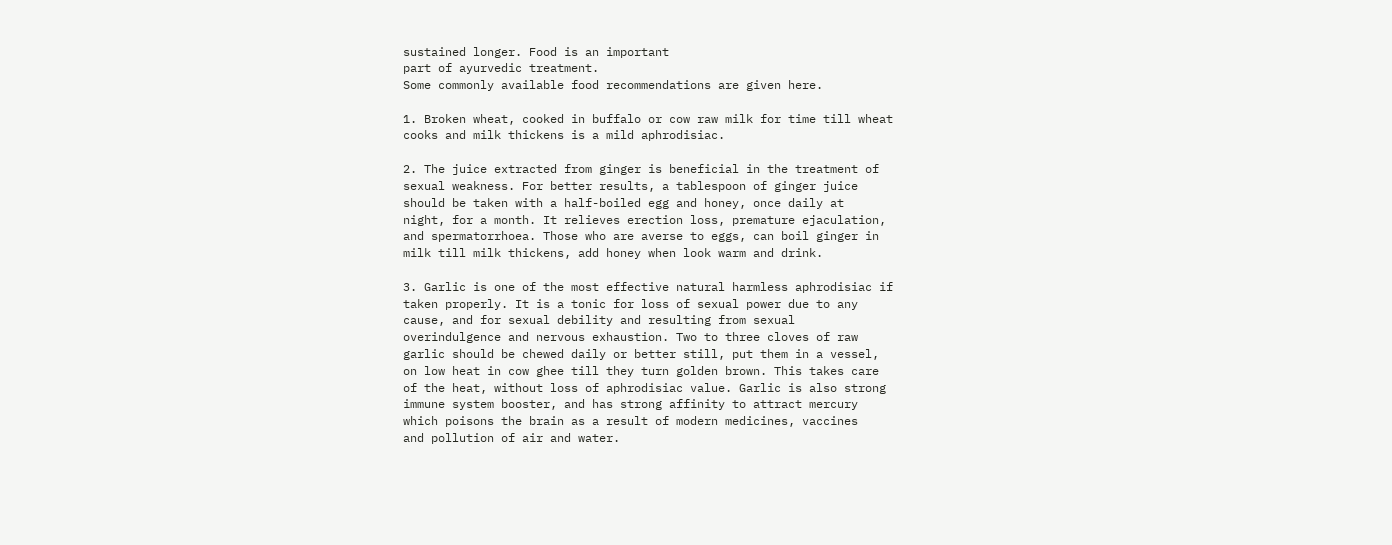sustained longer. Food is an important
part of ayurvedic treatment.
Some commonly available food recommendations are given here.

1. Broken wheat, cooked in buffalo or cow raw milk for time till wheat
cooks and milk thickens is a mild aphrodisiac.

2. The juice extracted from ginger is beneficial in the treatment of
sexual weakness. For better results, a tablespoon of ginger juice
should be taken with a half-boiled egg and honey, once daily at
night, for a month. It relieves erection loss, premature ejaculation,
and spermatorrhoea. Those who are averse to eggs, can boil ginger in
milk till milk thickens, add honey when look warm and drink.

3. Garlic is one of the most effective natural harmless aphrodisiac if
taken properly. It is a tonic for loss of sexual power due to any
cause, and for sexual debility and resulting from sexual
overindulgence and nervous exhaustion. Two to three cloves of raw
garlic should be chewed daily or better still, put them in a vessel,
on low heat in cow ghee till they turn golden brown. This takes care
of the heat, without loss of aphrodisiac value. Garlic is also strong
immune system booster, and has strong affinity to attract mercury
which poisons the brain as a result of modern medicines, vaccines
and pollution of air and water.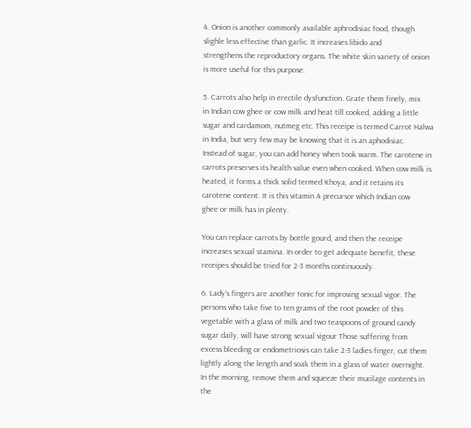4. Onion is another commonly available aphrodisiac food, though
slighle less effective than garlic. It increases libido and
strengthens the reproductory organs. The white skin variety of onion
is more useful for this purpose.

5. Carrots also help in erectile dysfunction. Grate them finely, mix
in Indian cow ghee or cow milk and heat till cooked, adding a little
sugar and cardamom, nutmeg etc. This receipe is termed Carrot Halwa
in India, but very few may be knowing that it is an aphodisiac.
Instead of sugar, you can add honey when took warm. The carotene in
carrots preserves its health value even when cooked. When cow milk is
heated, it forms a thick solid termed Khoya, and it retains its
carotene content. It is this vitamin A precursor which Indian cow
ghee or milk has in plenty.

You can replace carrots by bottle gourd, and then the receipe
increases sexual stamina. In order to get adequate benefit, these
receipes should be tried for 2-3 months continuously.

6. Lady’s fingers are another tonic for improving sexual vigor. The
persons who take five to ten grams of the root powder of this
vegetable with a glass of milk and two teaspoons of ground candy
sugar daily, will have strong sexual vigour Those suffering from
excess bleeding or endometriosis can take 2-3 ladies finger, cut them
lightly along the length and soak them in a glass of water overnight.
In the morning, remove them and squeeze their mucilage contents in
the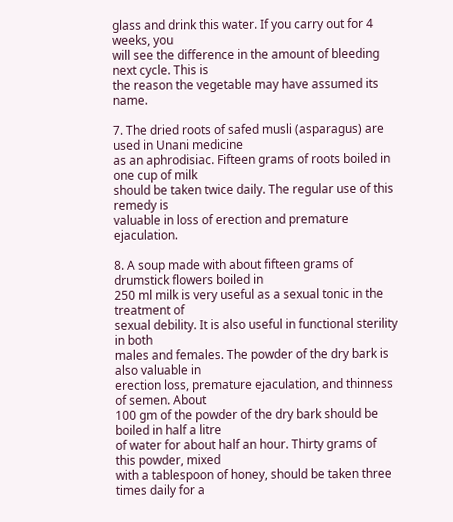glass and drink this water. If you carry out for 4 weeks, you
will see the difference in the amount of bleeding next cycle. This is
the reason the vegetable may have assumed its name.

7. The dried roots of safed musli (asparagus) are used in Unani medicine
as an aphrodisiac. Fifteen grams of roots boiled in one cup of milk
should be taken twice daily. The regular use of this remedy is
valuable in loss of erection and premature ejaculation.

8. A soup made with about fifteen grams of drumstick flowers boiled in
250 ml milk is very useful as a sexual tonic in the treatment of
sexual debility. It is also useful in functional sterility in both
males and females. The powder of the dry bark is also valuable in
erection loss, premature ejaculation, and thinness of semen. About
100 gm of the powder of the dry bark should be boiled in half a litre
of water for about half an hour. Thirty grams of this powder, mixed
with a tablespoon of honey, should be taken three times daily for a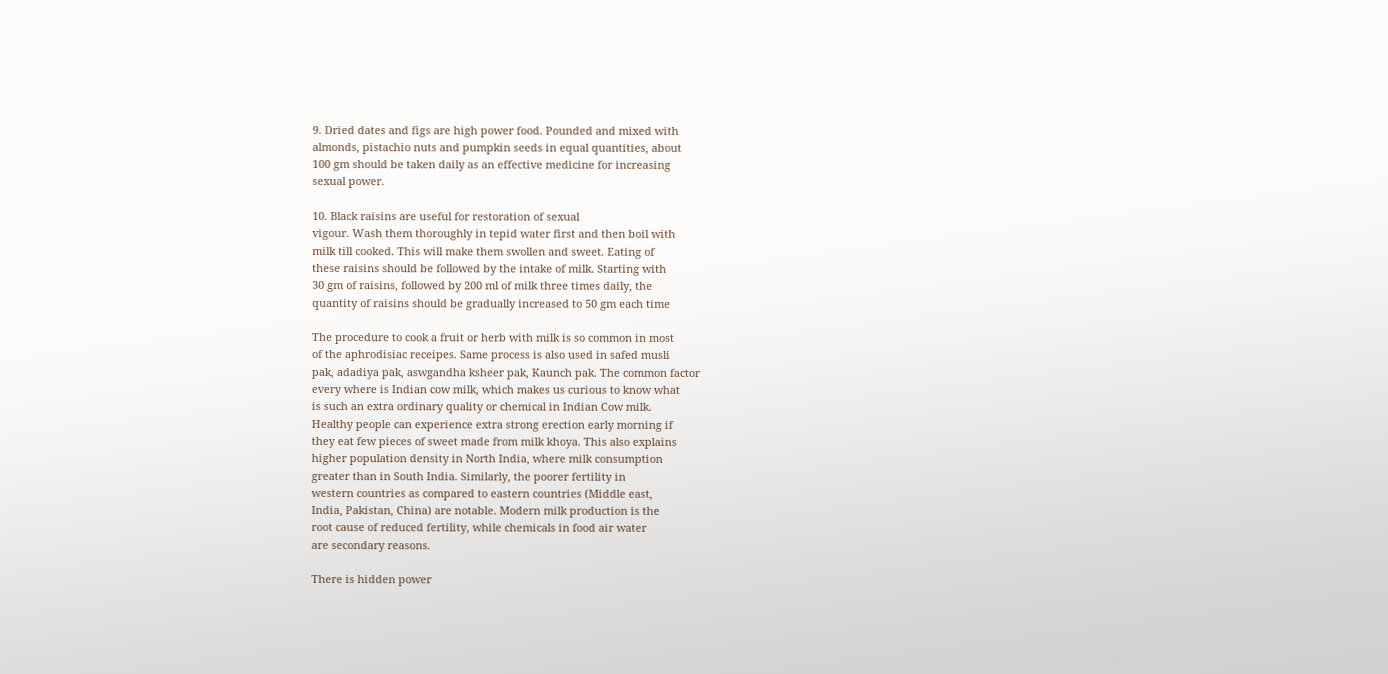9. Dried dates and figs are high power food. Pounded and mixed with
almonds, pistachio nuts and pumpkin seeds in equal quantities, about
100 gm should be taken daily as an effective medicine for increasing
sexual power.

10. Black raisins are useful for restoration of sexual
vigour. Wash them thoroughly in tepid water first and then boil with
milk till cooked. This will make them swollen and sweet. Eating of
these raisins should be followed by the intake of milk. Starting with
30 gm of raisins, followed by 200 ml of milk three times daily, the
quantity of raisins should be gradually increased to 50 gm each time

The procedure to cook a fruit or herb with milk is so common in most
of the aphrodisiac receipes. Same process is also used in safed musli
pak, adadiya pak, aswgandha ksheer pak, Kaunch pak. The common factor
every where is Indian cow milk, which makes us curious to know what
is such an extra ordinary quality or chemical in Indian Cow milk.
Healthy people can experience extra strong erection early morning if
they eat few pieces of sweet made from milk khoya. This also explains
higher population density in North India, where milk consumption
greater than in South India. Similarly, the poorer fertility in
western countries as compared to eastern countries (Middle east,
India, Pakistan, China) are notable. Modern milk production is the
root cause of reduced fertility, while chemicals in food air water
are secondary reasons.

There is hidden power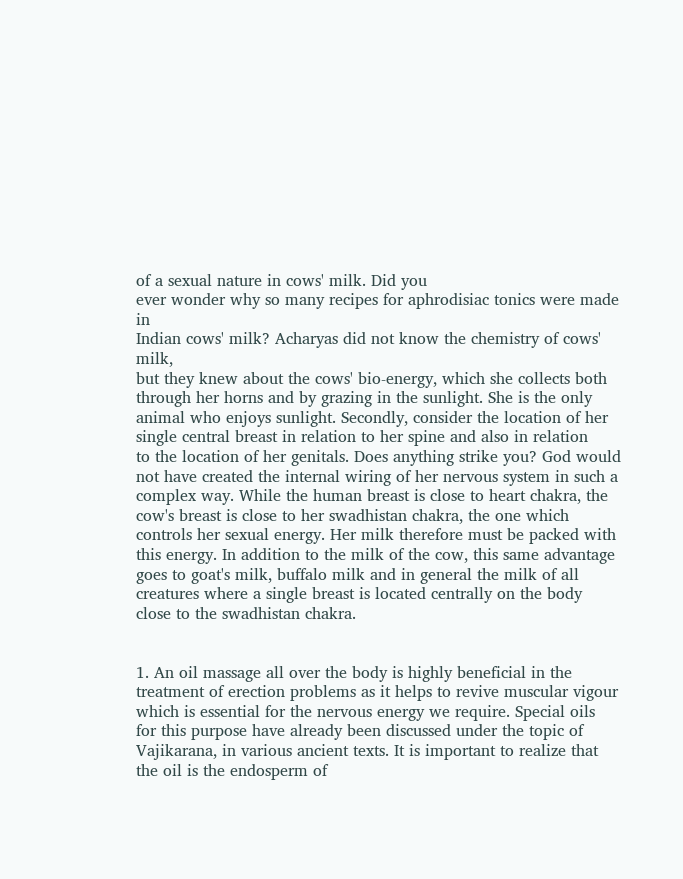of a sexual nature in cows' milk. Did you
ever wonder why so many recipes for aphrodisiac tonics were made in
Indian cows' milk? Acharyas did not know the chemistry of cows' milk,
but they knew about the cows' bio-energy, which she collects both
through her horns and by grazing in the sunlight. She is the only
animal who enjoys sunlight. Secondly, consider the location of her
single central breast in relation to her spine and also in relation
to the location of her genitals. Does anything strike you? God would
not have created the internal wiring of her nervous system in such a
complex way. While the human breast is close to heart chakra, the
cow's breast is close to her swadhistan chakra, the one which
controls her sexual energy. Her milk therefore must be packed with
this energy. In addition to the milk of the cow, this same advantage
goes to goat's milk, buffalo milk and in general the milk of all
creatures where a single breast is located centrally on the body
close to the swadhistan chakra.


1. An oil massage all over the body is highly beneficial in the
treatment of erection problems as it helps to revive muscular vigour
which is essential for the nervous energy we require. Special oils
for this purpose have already been discussed under the topic of
Vajikarana, in various ancient texts. It is important to realize that
the oil is the endosperm of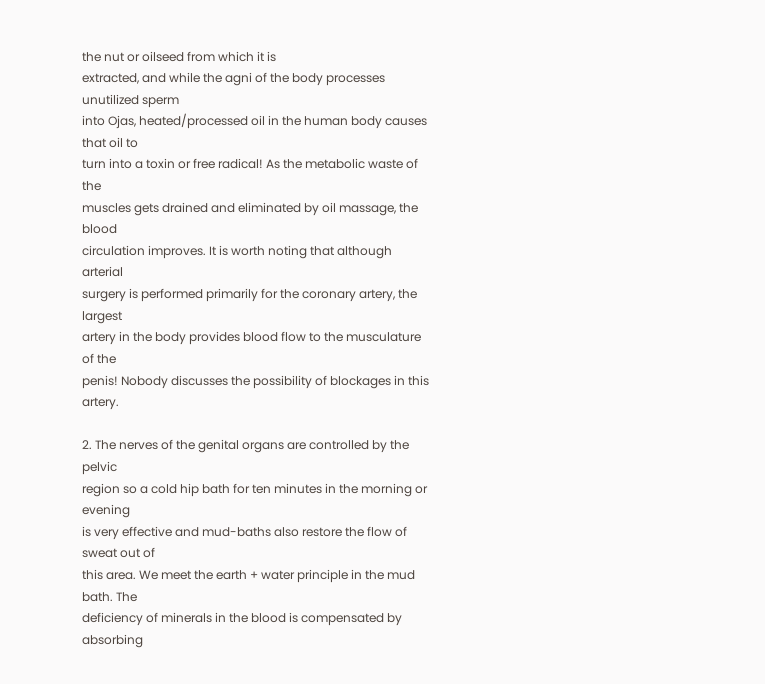the nut or oilseed from which it is
extracted, and while the agni of the body processes unutilized sperm
into Ojas, heated/processed oil in the human body causes that oil to
turn into a toxin or free radical! As the metabolic waste of the
muscles gets drained and eliminated by oil massage, the blood
circulation improves. It is worth noting that although arterial
surgery is performed primarily for the coronary artery, the largest
artery in the body provides blood flow to the musculature of the
penis! Nobody discusses the possibility of blockages in this artery.

2. The nerves of the genital organs are controlled by the pelvic
region so a cold hip bath for ten minutes in the morning or evening
is very effective and mud-baths also restore the flow of sweat out of
this area. We meet the earth + water principle in the mud bath. The
deficiency of minerals in the blood is compensated by absorbing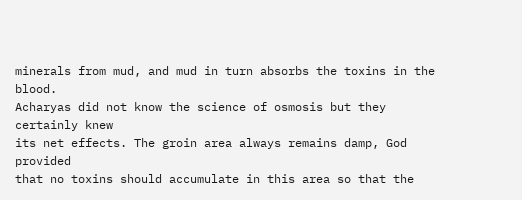minerals from mud, and mud in turn absorbs the toxins in the blood.
Acharyas did not know the science of osmosis but they certainly knew
its net effects. The groin area always remains damp, God provided
that no toxins should accumulate in this area so that the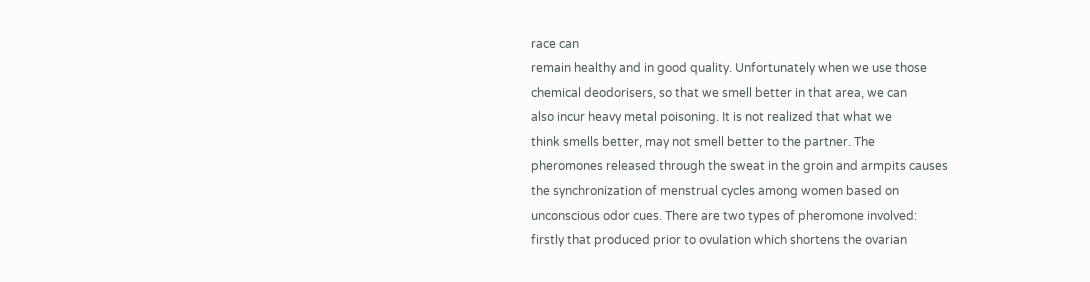race can
remain healthy and in good quality. Unfortunately when we use those
chemical deodorisers, so that we smell better in that area, we can
also incur heavy metal poisoning. It is not realized that what we
think smells better, may not smell better to the partner. The
pheromones released through the sweat in the groin and armpits causes
the synchronization of menstrual cycles among women based on
unconscious odor cues. There are two types of pheromone involved:
firstly that produced prior to ovulation which shortens the ovarian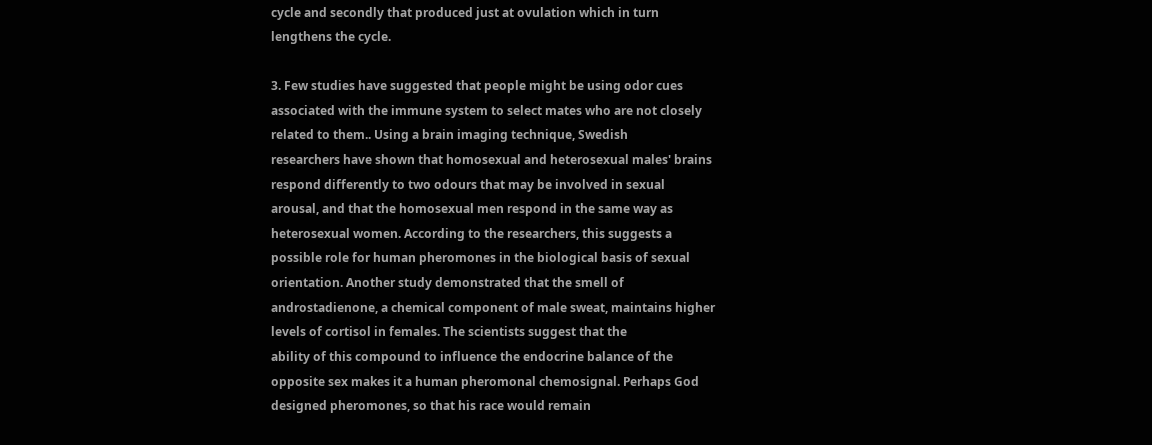cycle and secondly that produced just at ovulation which in turn
lengthens the cycle.

3. Few studies have suggested that people might be using odor cues
associated with the immune system to select mates who are not closely
related to them.. Using a brain imaging technique, Swedish
researchers have shown that homosexual and heterosexual males' brains
respond differently to two odours that may be involved in sexual
arousal, and that the homosexual men respond in the same way as
heterosexual women. According to the researchers, this suggests a
possible role for human pheromones in the biological basis of sexual
orientation. Another study demonstrated that the smell of
androstadienone, a chemical component of male sweat, maintains higher
levels of cortisol in females. The scientists suggest that the
ability of this compound to influence the endocrine balance of the
opposite sex makes it a human pheromonal chemosignal. Perhaps God
designed pheromones, so that his race would remain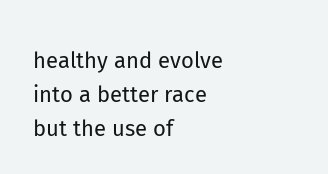healthy and evolve
into a better race but the use of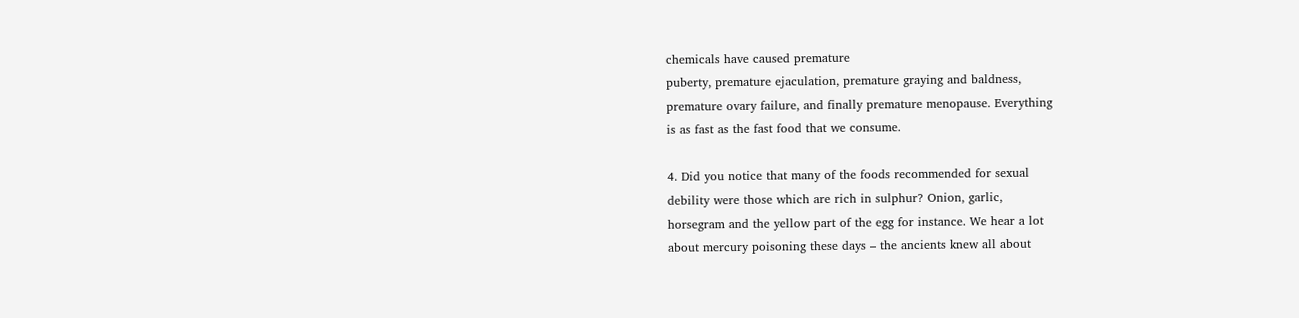chemicals have caused premature
puberty, premature ejaculation, premature graying and baldness,
premature ovary failure, and finally premature menopause. Everything
is as fast as the fast food that we consume.

4. Did you notice that many of the foods recommended for sexual
debility were those which are rich in sulphur? Onion, garlic,
horsegram and the yellow part of the egg for instance. We hear a lot
about mercury poisoning these days – the ancients knew all about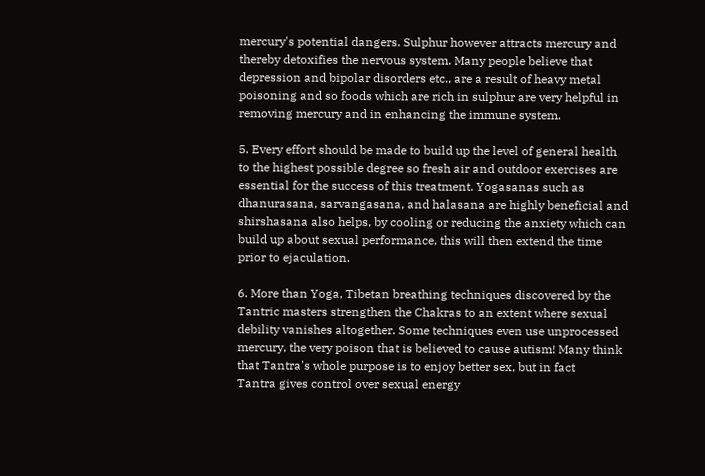mercury's potential dangers. Sulphur however attracts mercury and
thereby detoxifies the nervous system. Many people believe that
depression and bipolar disorders etc., are a result of heavy metal
poisoning and so foods which are rich in sulphur are very helpful in
removing mercury and in enhancing the immune system.

5. Every effort should be made to build up the level of general health
to the highest possible degree so fresh air and outdoor exercises are
essential for the success of this treatment. Yogasanas such as
dhanurasana, sarvangasana, and halasana are highly beneficial and
shirshasana also helps, by cooling or reducing the anxiety which can
build up about sexual performance, this will then extend the time
prior to ejaculation.

6. More than Yoga, Tibetan breathing techniques discovered by the
Tantric masters strengthen the Chakras to an extent where sexual
debility vanishes altogether. Some techniques even use unprocessed
mercury, the very poison that is believed to cause autism! Many think
that Tantra's whole purpose is to enjoy better sex, but in fact
Tantra gives control over sexual energy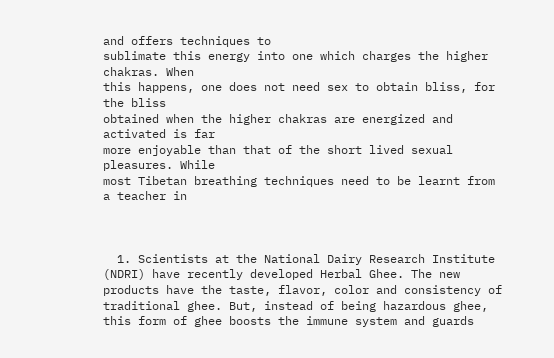and offers techniques to
sublimate this energy into one which charges the higher chakras. When
this happens, one does not need sex to obtain bliss, for the bliss
obtained when the higher chakras are energized and activated is far
more enjoyable than that of the short lived sexual pleasures. While
most Tibetan breathing techniques need to be learnt from a teacher in



  1. Scientists at the National Dairy Research Institute (NDRI) have recently developed Herbal Ghee. The new products have the taste, flavor, color and consistency of traditional ghee. But, instead of being hazardous ghee, this form of ghee boosts the immune system and guards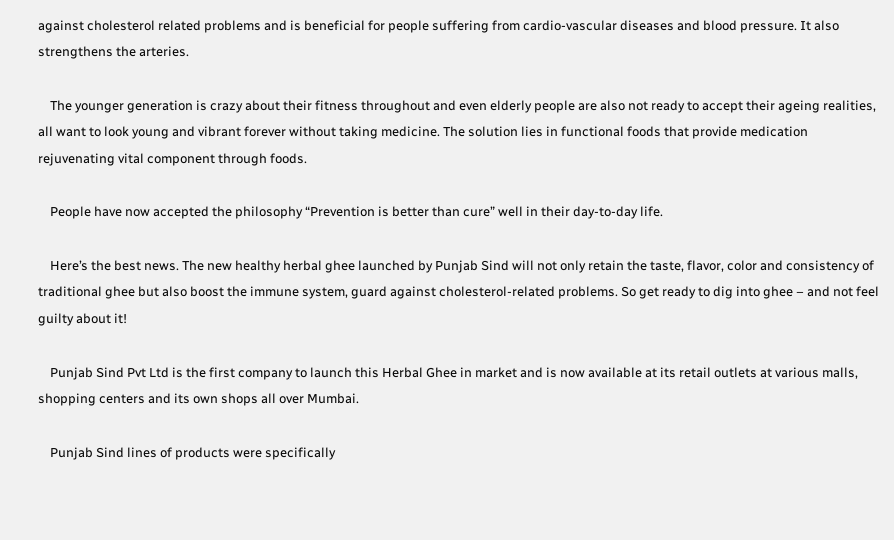against cholesterol related problems and is beneficial for people suffering from cardio-vascular diseases and blood pressure. It also strengthens the arteries.

    The younger generation is crazy about their fitness throughout and even elderly people are also not ready to accept their ageing realities, all want to look young and vibrant forever without taking medicine. The solution lies in functional foods that provide medication rejuvenating vital component through foods.

    People have now accepted the philosophy “Prevention is better than cure” well in their day-to-day life.

    Here’s the best news. The new healthy herbal ghee launched by Punjab Sind will not only retain the taste, flavor, color and consistency of traditional ghee but also boost the immune system, guard against cholesterol-related problems. So get ready to dig into ghee – and not feel guilty about it!

    Punjab Sind Pvt Ltd is the first company to launch this Herbal Ghee in market and is now available at its retail outlets at various malls, shopping centers and its own shops all over Mumbai.

    Punjab Sind lines of products were specifically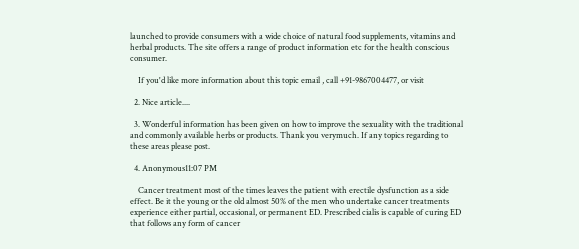launched to provide consumers with a wide choice of natural food supplements, vitamins and herbal products. The site offers a range of product information etc for the health conscious consumer.

    If you'd like more information about this topic email , call +91-9867004477, or visit

  2. Nice article....

  3. Wonderful information has been given on how to improve the sexuality with the traditional and commonly available herbs or products. Thank you verymuch. If any topics regarding to these areas please post.

  4. Anonymous11:07 PM

    Cancer treatment most of the times leaves the patient with erectile dysfunction as a side effect. Be it the young or the old almost 50% of the men who undertake cancer treatments experience either partial, occasional, or permanent ED. Prescribed cialis is capable of curing ED that follows any form of cancer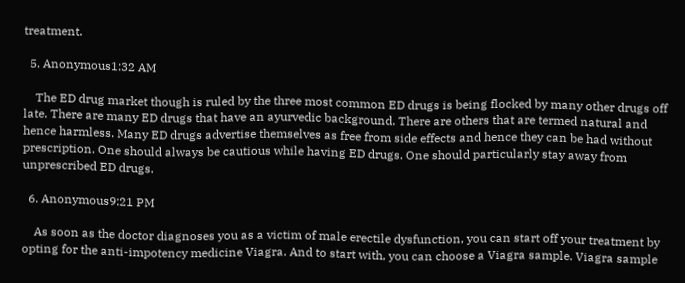treatment.

  5. Anonymous1:32 AM

    The ED drug market though is ruled by the three most common ED drugs is being flocked by many other drugs off late. There are many ED drugs that have an ayurvedic background. There are others that are termed natural and hence harmless. Many ED drugs advertise themselves as free from side effects and hence they can be had without prescription. One should always be cautious while having ED drugs. One should particularly stay away from unprescribed ED drugs.

  6. Anonymous9:21 PM

    As soon as the doctor diagnoses you as a victim of male erectile dysfunction, you can start off your treatment by opting for the anti-impotency medicine Viagra. And to start with, you can choose a Viagra sample. Viagra sample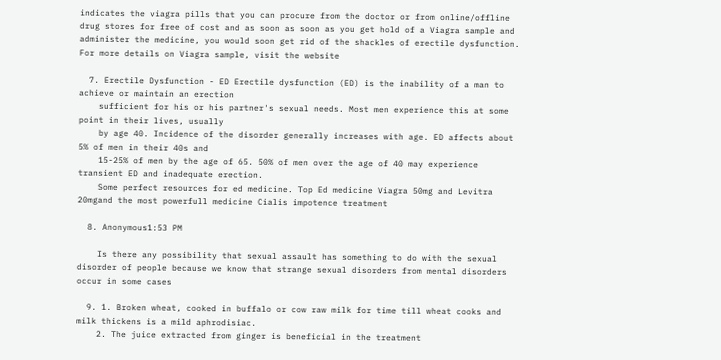indicates the viagra pills that you can procure from the doctor or from online/offline drug stores for free of cost and as soon as soon as you get hold of a Viagra sample and administer the medicine, you would soon get rid of the shackles of erectile dysfunction. For more details on Viagra sample, visit the website

  7. Erectile Dysfunction - ED Erectile dysfunction (ED) is the inability of a man to achieve or maintain an erection
    sufficient for his or his partner's sexual needs. Most men experience this at some point in their lives, usually
    by age 40. Incidence of the disorder generally increases with age. ED affects about 5% of men in their 40s and
    15-25% of men by the age of 65. 50% of men over the age of 40 may experience transient ED and inadequate erection.
    Some perfect resources for ed medicine. Top Ed medicine Viagra 50mg and Levitra 20mgand the most powerfull medicine Cialis impotence treatment

  8. Anonymous1:53 PM

    Is there any possibility that sexual assault has something to do with the sexual disorder of people because we know that strange sexual disorders from mental disorders occur in some cases

  9. 1. Broken wheat, cooked in buffalo or cow raw milk for time till wheat cooks and milk thickens is a mild aphrodisiac.
    2. The juice extracted from ginger is beneficial in the treatment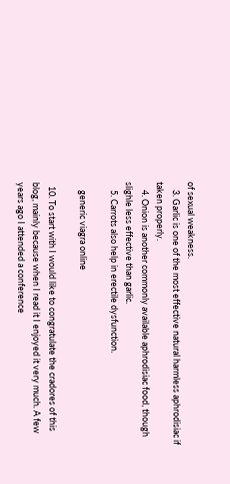of sexual weakness.
    3. Garlic is one of the most effective natural harmless aphrodisiac if taken properly.
    4. Onion is another commonly available aphrodisiac food, though slighle less effective than garlic.
    5. Carrots also help in erectile dysfunction.

    generic viagra online

  10. To start with I would like to congratulate the cradores of this blog, mainly because when I read it I enjoyed it very much. A few years ago I attended a conference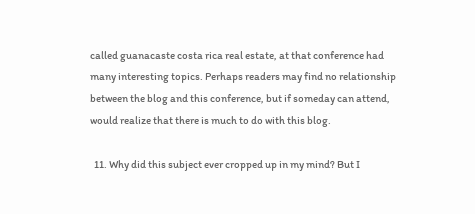called guanacaste costa rica real estate, at that conference had many interesting topics. Perhaps readers may find no relationship between the blog and this conference, but if someday can attend, would realize that there is much to do with this blog.

  11. Why did this subject ever cropped up in my mind? But I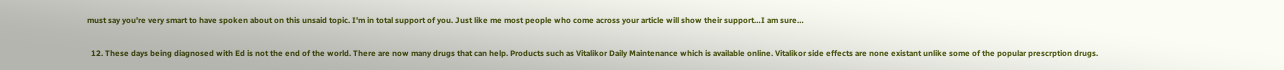must say you're very smart to have spoken about on this unsaid topic. I'm in total support of you. Just like me most people who come across your article will show their support…I am sure…

  12. These days being diagnosed with Ed is not the end of the world. There are now many drugs that can help. Products such as Vitalikor Daily Maintenance which is available online. Vitalikor side effects are none existant unlike some of the popular prescrption drugs.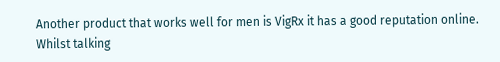Another product that works well for men is VigRx it has a good reputation online. Whilst talking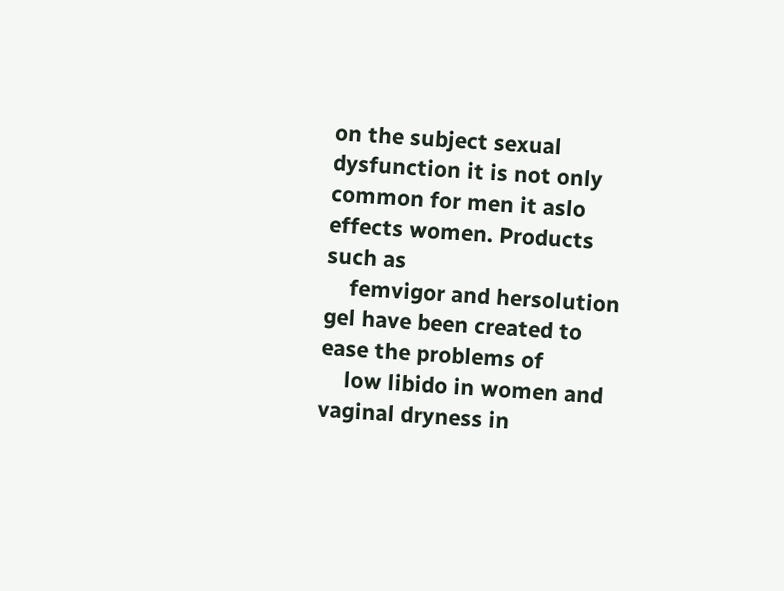on the subject sexual dysfunction it is not only common for men it aslo effects women. Products such as
    femvigor and hersolution gel have been created to ease the problems of
    low libido in women and vaginal dryness in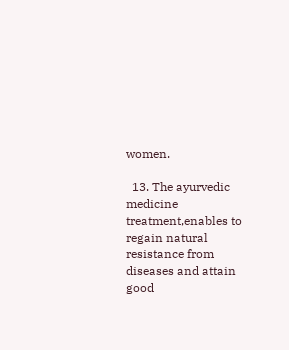women.

  13. The ayurvedic medicine treatment,enables to regain natural resistance from diseases and attain good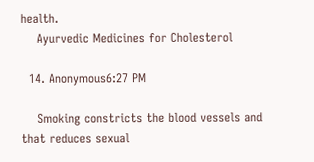health.
    Ayurvedic Medicines for Cholesterol

  14. Anonymous6:27 PM

    Smoking constricts the blood vessels and that reduces sexual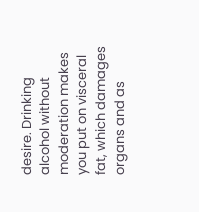desire. Drinking alcohol without moderation makes you put on visceral fat, which damages organs and as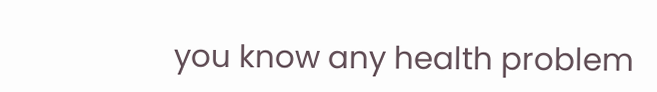you know any health problem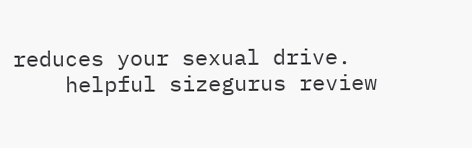reduces your sexual drive.
    helpful sizegurus review